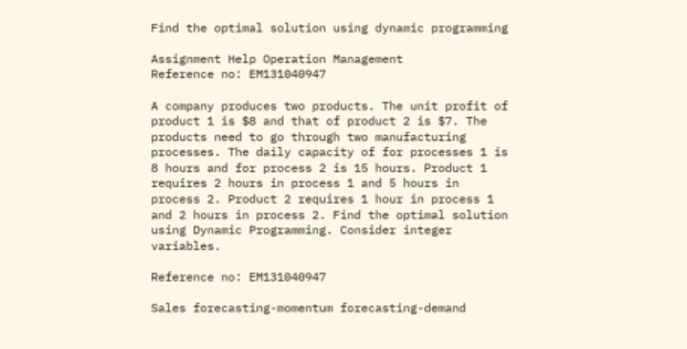Find the optimal solution using dynamic programming

Assignment Help Operation Management
Reference no: EM131040947

A company produces two products. The unit profit of product 1 is $8 and that of product 2 is $7. The products need to go through two manufacturing processes. The daily capacity of for processes 1 is 8 hours and for process 2 is 15 hours. Product 1 requires 2 hours in process 1 and 5 hours in process 2. Product 2 requires 1 hour in process 1 and 2 hours in process 2. Find the optimal solution using Dynamic Programming. Consider integer variables.

Reference no: EM131040947

Sales forecasting-momentum forecasting-demand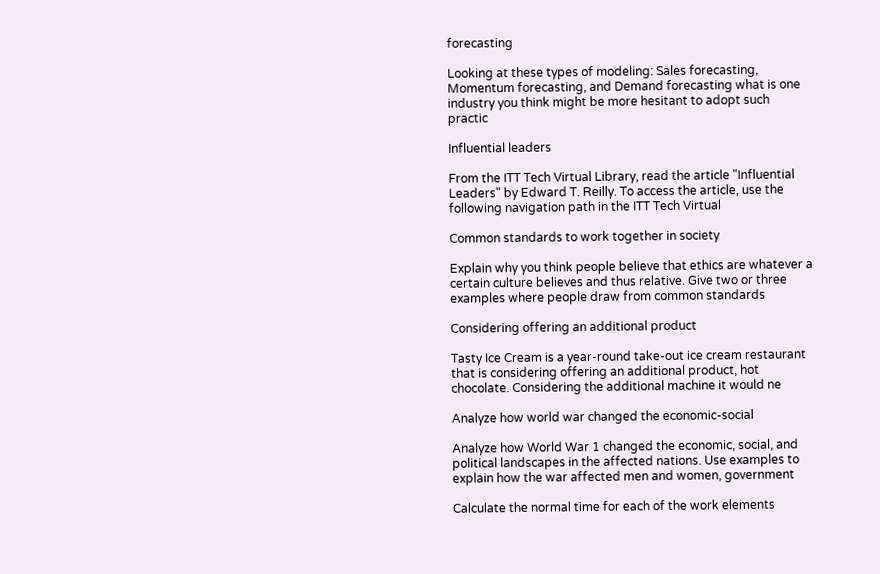forecasting

Looking at these types of modeling: Sales forecasting, Momentum forecasting, and Demand forecasting what is one industry you think might be more hesitant to adopt such practic

Influential leaders

From the ITT Tech Virtual Library, read the article "Influential Leaders" by Edward T. Reilly. To access the article, use the following navigation path in the ITT Tech Virtual

Common standards to work together in society

Explain why you think people believe that ethics are whatever a certain culture believes and thus relative. Give two or three examples where people draw from common standards

Considering offering an additional product

Tasty Ice Cream is a year-round take-out ice cream restaurant that is considering offering an additional product, hot chocolate. Considering the additional machine it would ne

Analyze how world war changed the economic-social

Analyze how World War 1 changed the economic, social, and political landscapes in the affected nations. Use examples to explain how the war affected men and women, government

Calculate the normal time for each of the work elements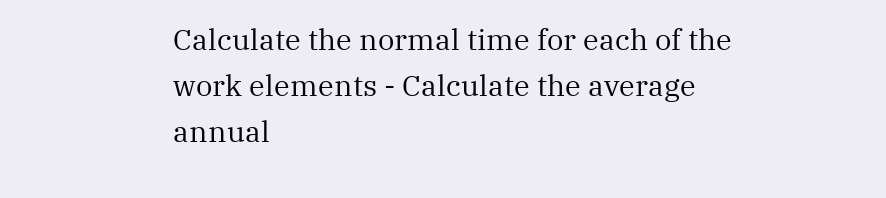Calculate the normal time for each of the work elements - Calculate the average annual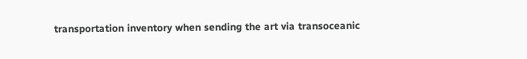transportation inventory when sending the art via transoceanic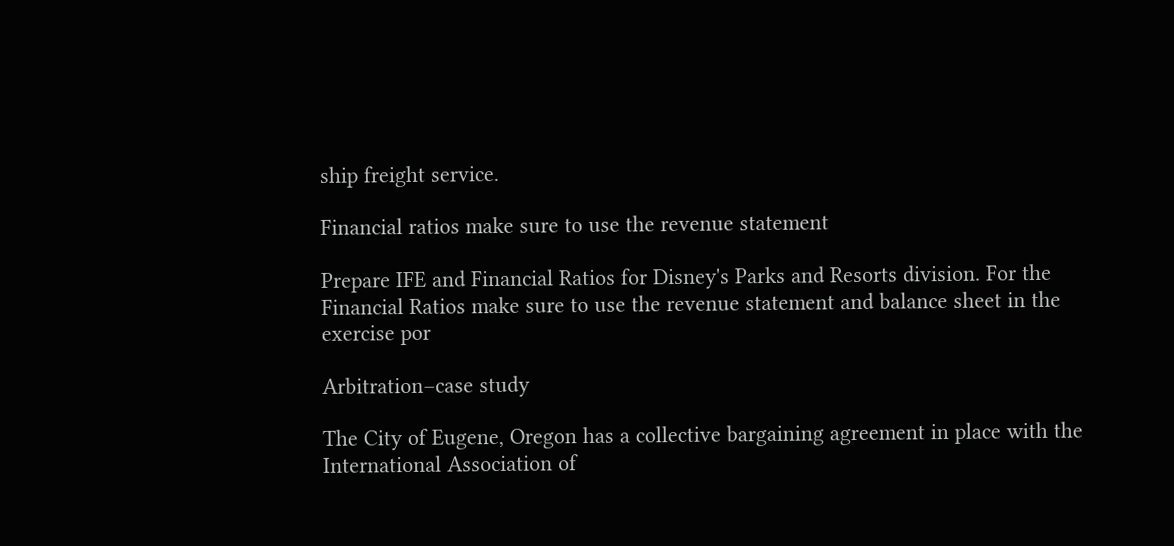ship freight service.

Financial ratios make sure to use the revenue statement

Prepare IFE and Financial Ratios for Disney's Parks and Resorts division. For the Financial Ratios make sure to use the revenue statement and balance sheet in the exercise por

Arbitration–case study

The City of Eugene, Oregon has a collective bargaining agreement in place with the International Association of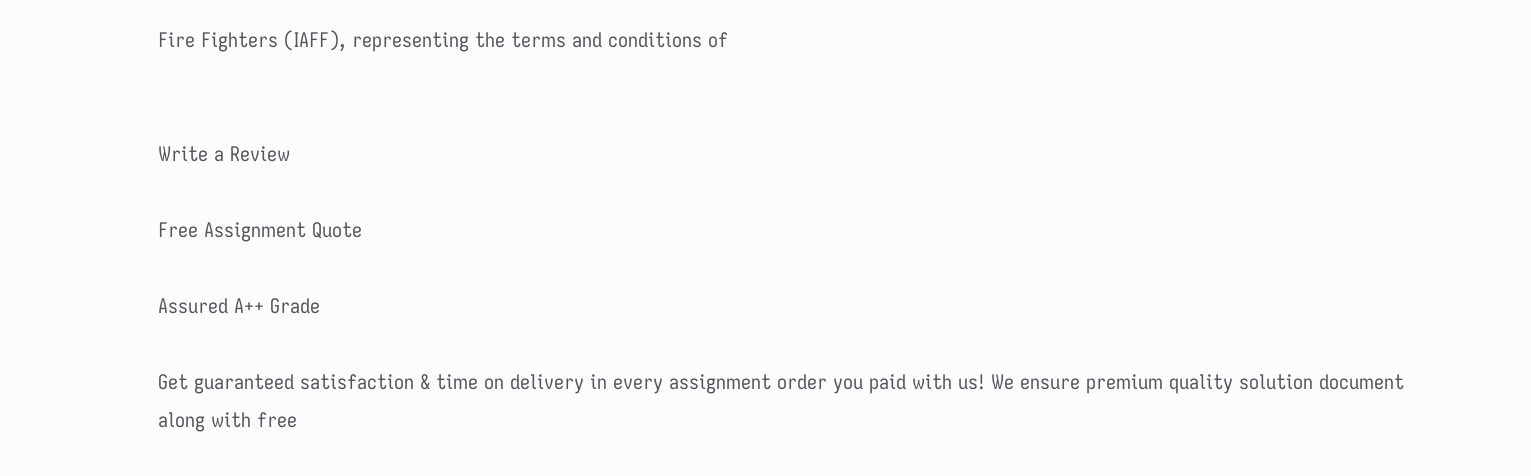Fire Fighters (IAFF), representing the terms and conditions of


Write a Review

Free Assignment Quote

Assured A++ Grade

Get guaranteed satisfaction & time on delivery in every assignment order you paid with us! We ensure premium quality solution document along with free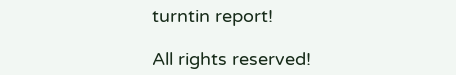turntin report!

All rights reserved!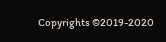Copyrights ©2019-2020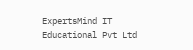ExpertsMind IT Educational Pvt Ltd